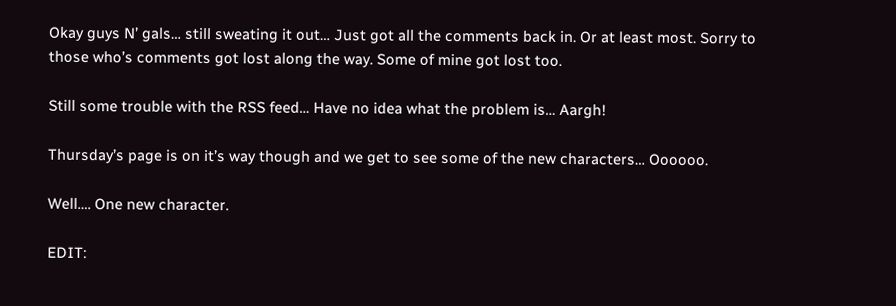Okay guys N’ gals… still sweating it out… Just got all the comments back in. Or at least most. Sorry to those who’s comments got lost along the way. Some of mine got lost too.

Still some trouble with the RSS feed… Have no idea what the problem is… Aargh!

Thursday’s page is on it’s way though and we get to see some of the new characters… Oooooo.

Well…. One new character.

EDIT: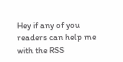Hey if any of you readers can help me with the RSS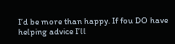I’d be more than happy. If fou DO have helping advice I’ll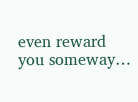even reward you someway…